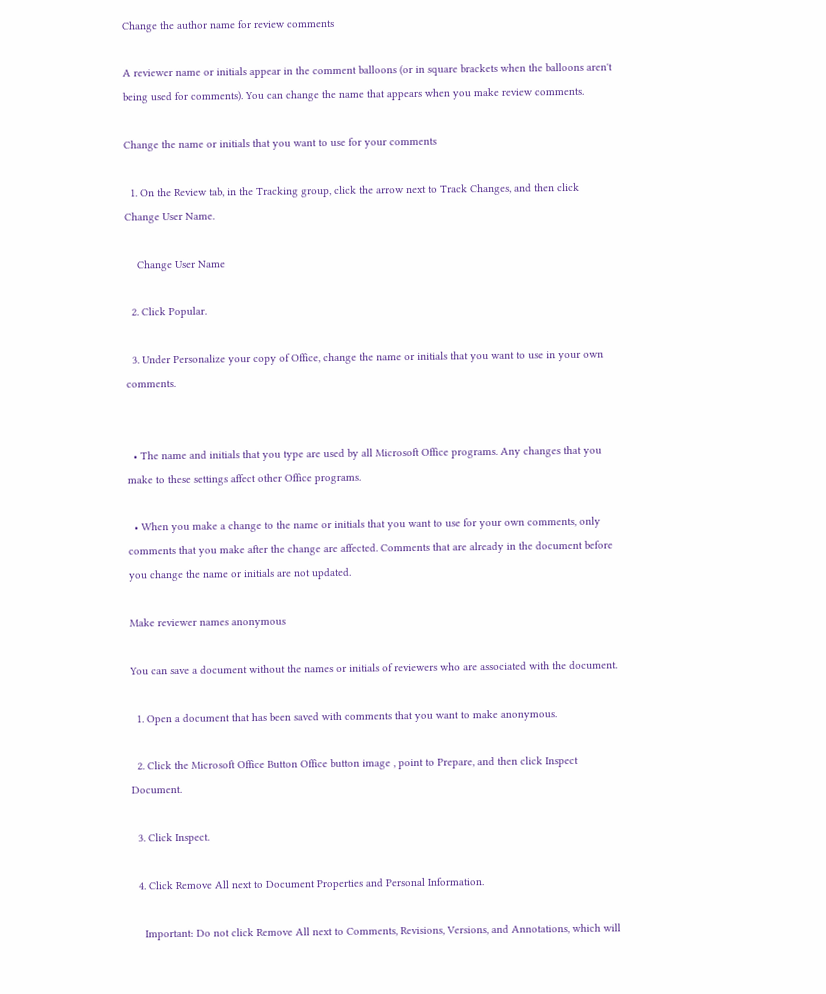Change the author name for review comments

A reviewer name or initials appear in the comment balloons (or in square brackets when the balloons aren't being used for comments). You can change the name that appears when you make review comments.

Change the name or initials that you want to use for your comments

  1. On the Review tab, in the Tracking group, click the arrow next to Track Changes, and then click Change User Name.

    Change User Name

  2. Click Popular.

  3. Under Personalize your copy of Office, change the name or initials that you want to use in your own comments.


  • The name and initials that you type are used by all Microsoft Office programs. Any changes that you make to these settings affect other Office programs.

  • When you make a change to the name or initials that you want to use for your own comments, only comments that you make after the change are affected. Comments that are already in the document before you change the name or initials are not updated.

Make reviewer names anonymous

You can save a document without the names or initials of reviewers who are associated with the document.

  1. Open a document that has been saved with comments that you want to make anonymous.

  2. Click the Microsoft Office Button Office button image , point to Prepare, and then click Inspect Document.

  3. Click Inspect.

  4. Click Remove All next to Document Properties and Personal Information.

    Important: Do not click Remove All next to Comments, Revisions, Versions, and Annotations, which will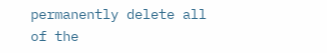permanently delete all of the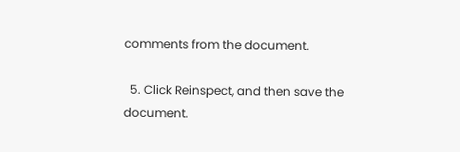comments from the document.

  5. Click Reinspect, and then save the document.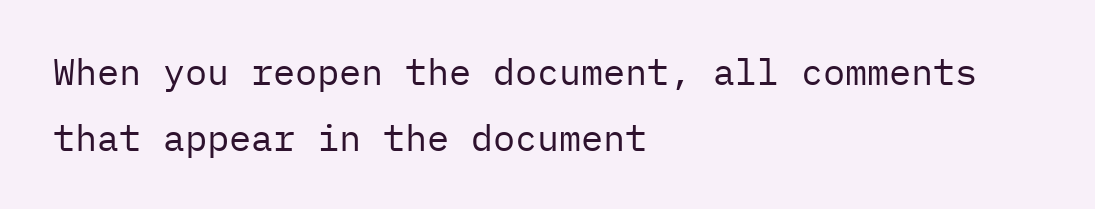When you reopen the document, all comments that appear in the document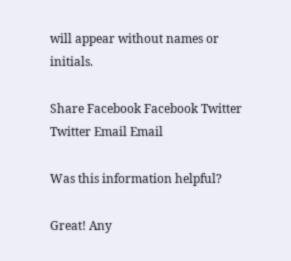will appear without names or initials.

Share Facebook Facebook Twitter Twitter Email Email

Was this information helpful?

Great! Any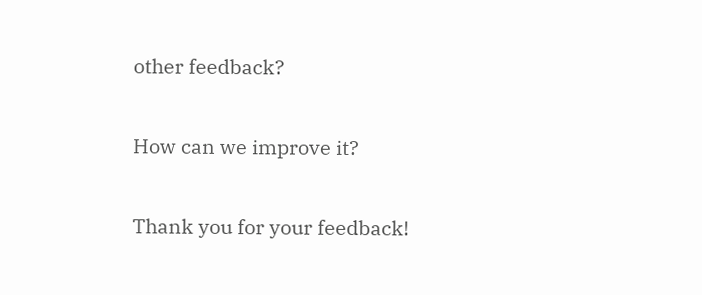other feedback?

How can we improve it?

Thank you for your feedback!